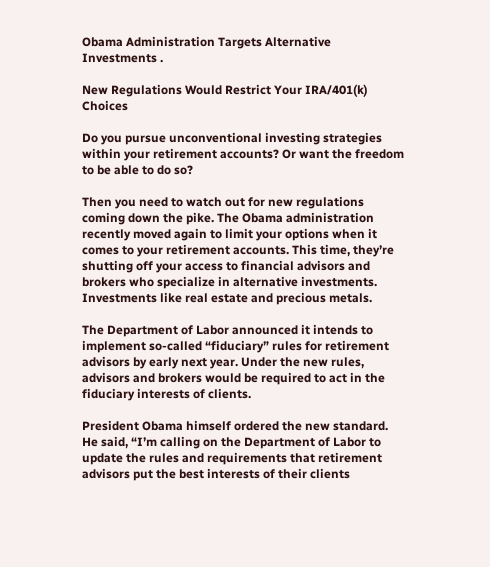Obama Administration Targets Alternative Investments .

New Regulations Would Restrict Your IRA/401(k) Choices

Do you pursue unconventional investing strategies within your retirement accounts? Or want the freedom to be able to do so?

Then you need to watch out for new regulations coming down the pike. The Obama administration recently moved again to limit your options when it comes to your retirement accounts. This time, they’re shutting off your access to financial advisors and brokers who specialize in alternative investments. Investments like real estate and precious metals.

The Department of Labor announced it intends to implement so-called “fiduciary” rules for retirement advisors by early next year. Under the new rules, advisors and brokers would be required to act in the fiduciary interests of clients.

President Obama himself ordered the new standard. He said, “I’m calling on the Department of Labor to update the rules and requirements that retirement advisors put the best interests of their clients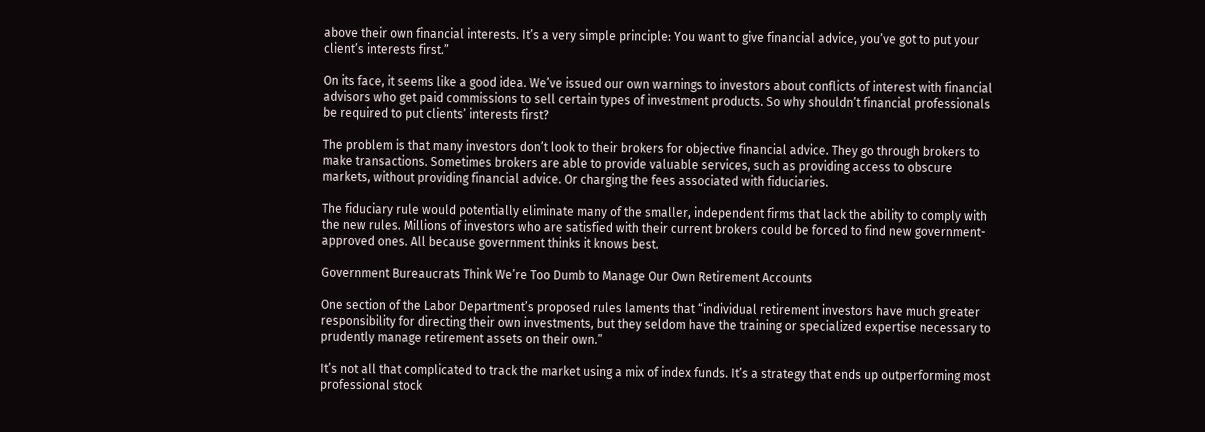above their own financial interests. It’s a very simple principle: You want to give financial advice, you’ve got to put your client’s interests first.”

On its face, it seems like a good idea. We’ve issued our own warnings to investors about conflicts of interest with financial advisors who get paid commissions to sell certain types of investment products. So why shouldn’t financial professionals be required to put clients’ interests first?

The problem is that many investors don’t look to their brokers for objective financial advice. They go through brokers to make transactions. Sometimes brokers are able to provide valuable services, such as providing access to obscure markets, without providing financial advice. Or charging the fees associated with fiduciaries.

The fiduciary rule would potentially eliminate many of the smaller, independent firms that lack the ability to comply with the new rules. Millions of investors who are satisfied with their current brokers could be forced to find new government-approved ones. All because government thinks it knows best.

Government Bureaucrats Think We’re Too Dumb to Manage Our Own Retirement Accounts

One section of the Labor Department’s proposed rules laments that “individual retirement investors have much greater responsibility for directing their own investments, but they seldom have the training or specialized expertise necessary to prudently manage retirement assets on their own.”

It’s not all that complicated to track the market using a mix of index funds. It’s a strategy that ends up outperforming most professional stock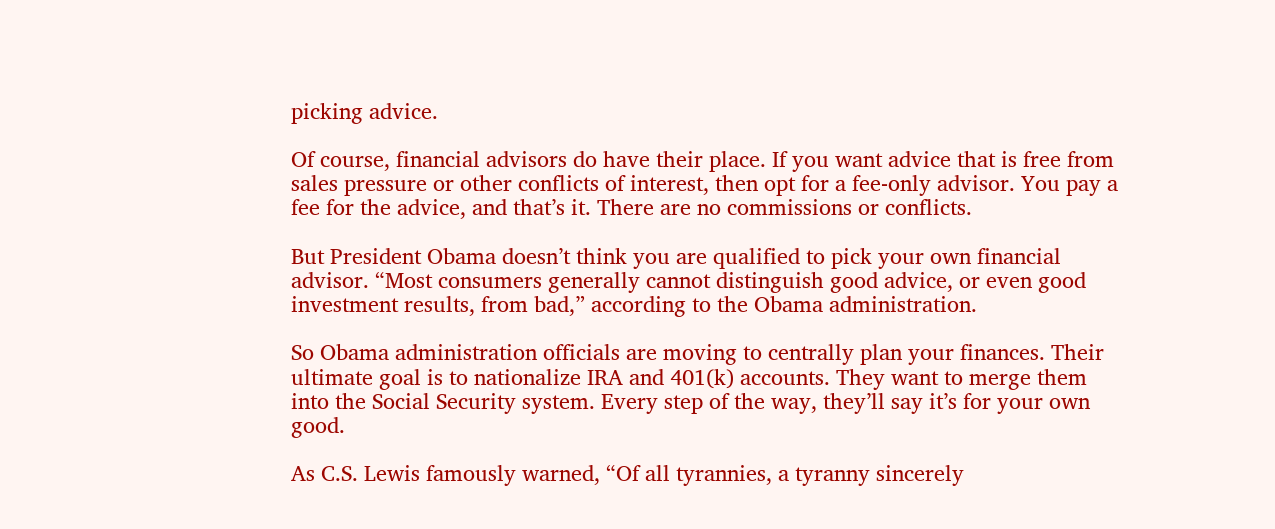picking advice.

Of course, financial advisors do have their place. If you want advice that is free from sales pressure or other conflicts of interest, then opt for a fee-only advisor. You pay a fee for the advice, and that’s it. There are no commissions or conflicts.

But President Obama doesn’t think you are qualified to pick your own financial advisor. “Most consumers generally cannot distinguish good advice, or even good investment results, from bad,” according to the Obama administration.

So Obama administration officials are moving to centrally plan your finances. Their ultimate goal is to nationalize IRA and 401(k) accounts. They want to merge them into the Social Security system. Every step of the way, they’ll say it’s for your own good.

As C.S. Lewis famously warned, “Of all tyrannies, a tyranny sincerely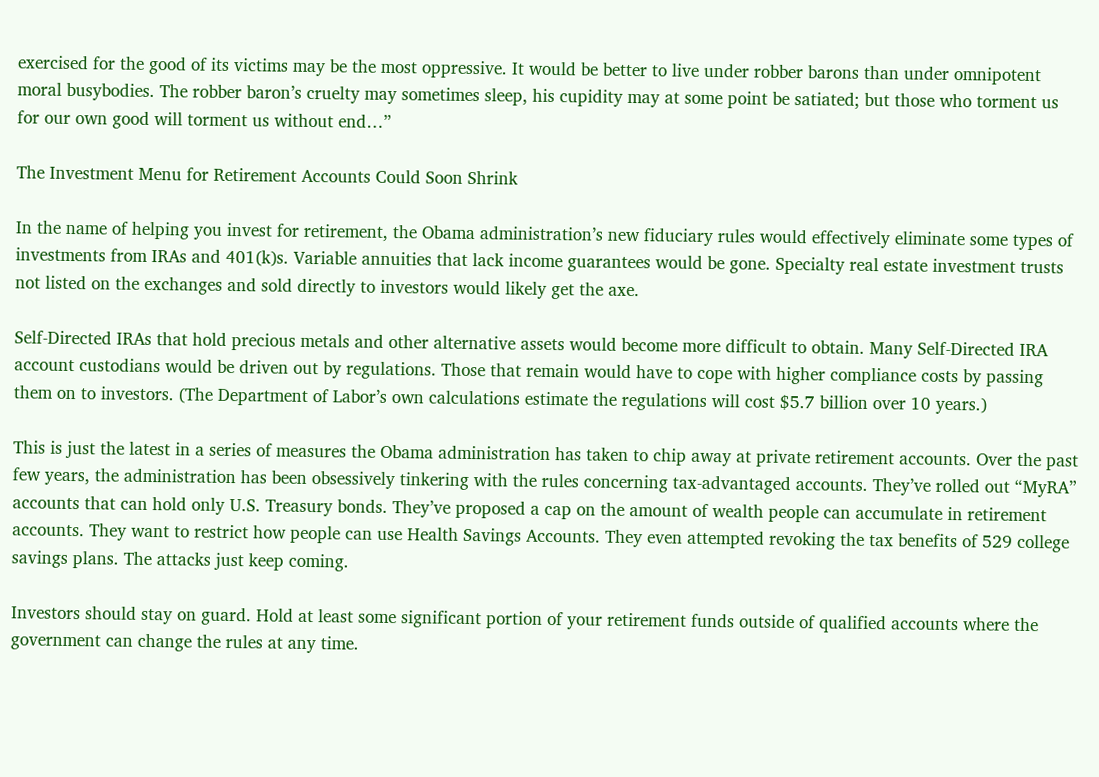exercised for the good of its victims may be the most oppressive. It would be better to live under robber barons than under omnipotent moral busybodies. The robber baron’s cruelty may sometimes sleep, his cupidity may at some point be satiated; but those who torment us for our own good will torment us without end…”

The Investment Menu for Retirement Accounts Could Soon Shrink

In the name of helping you invest for retirement, the Obama administration’s new fiduciary rules would effectively eliminate some types of investments from IRAs and 401(k)s. Variable annuities that lack income guarantees would be gone. Specialty real estate investment trusts not listed on the exchanges and sold directly to investors would likely get the axe.

Self-Directed IRAs that hold precious metals and other alternative assets would become more difficult to obtain. Many Self-Directed IRA account custodians would be driven out by regulations. Those that remain would have to cope with higher compliance costs by passing them on to investors. (The Department of Labor’s own calculations estimate the regulations will cost $5.7 billion over 10 years.)

This is just the latest in a series of measures the Obama administration has taken to chip away at private retirement accounts. Over the past few years, the administration has been obsessively tinkering with the rules concerning tax-advantaged accounts. They’ve rolled out “MyRA” accounts that can hold only U.S. Treasury bonds. They’ve proposed a cap on the amount of wealth people can accumulate in retirement accounts. They want to restrict how people can use Health Savings Accounts. They even attempted revoking the tax benefits of 529 college savings plans. The attacks just keep coming.

Investors should stay on guard. Hold at least some significant portion of your retirement funds outside of qualified accounts where the government can change the rules at any time.